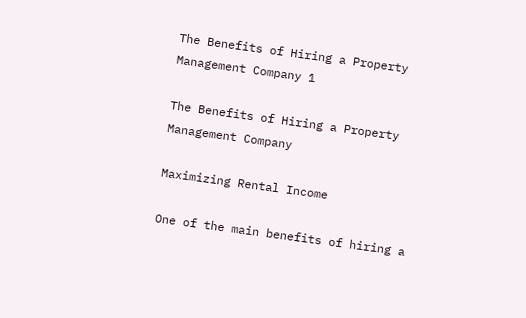The Benefits of Hiring a Property Management Company 1

The Benefits of Hiring a Property Management Company

Maximizing Rental Income

One of the main benefits of hiring a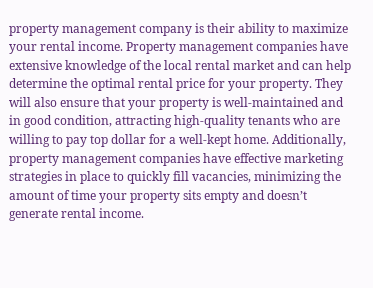property management company is their ability to maximize your rental income. Property management companies have extensive knowledge of the local rental market and can help determine the optimal rental price for your property. They will also ensure that your property is well-maintained and in good condition, attracting high-quality tenants who are willing to pay top dollar for a well-kept home. Additionally, property management companies have effective marketing strategies in place to quickly fill vacancies, minimizing the amount of time your property sits empty and doesn’t generate rental income.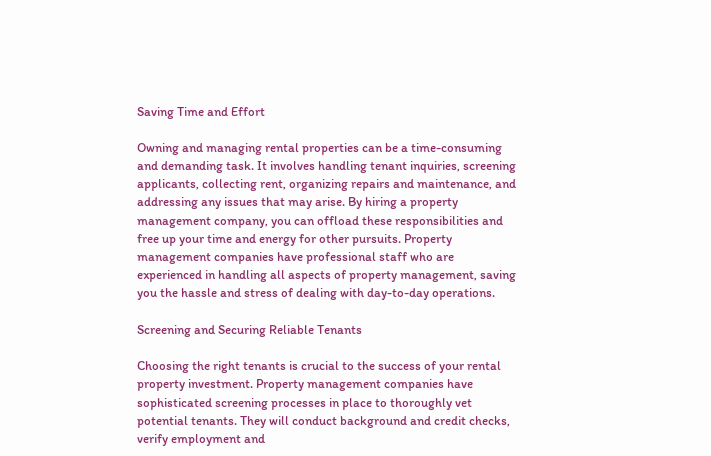Saving Time and Effort

Owning and managing rental properties can be a time-consuming and demanding task. It involves handling tenant inquiries, screening applicants, collecting rent, organizing repairs and maintenance, and addressing any issues that may arise. By hiring a property management company, you can offload these responsibilities and free up your time and energy for other pursuits. Property management companies have professional staff who are experienced in handling all aspects of property management, saving you the hassle and stress of dealing with day-to-day operations.

Screening and Securing Reliable Tenants

Choosing the right tenants is crucial to the success of your rental property investment. Property management companies have sophisticated screening processes in place to thoroughly vet potential tenants. They will conduct background and credit checks, verify employment and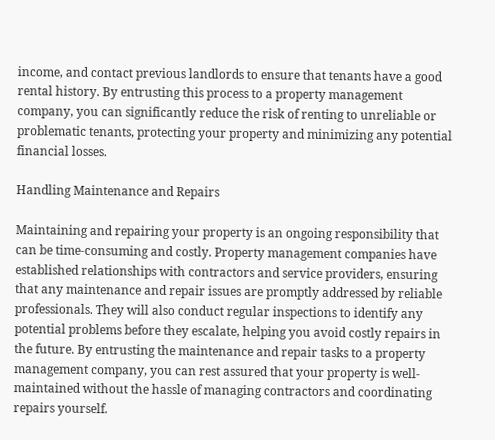income, and contact previous landlords to ensure that tenants have a good rental history. By entrusting this process to a property management company, you can significantly reduce the risk of renting to unreliable or problematic tenants, protecting your property and minimizing any potential financial losses.

Handling Maintenance and Repairs

Maintaining and repairing your property is an ongoing responsibility that can be time-consuming and costly. Property management companies have established relationships with contractors and service providers, ensuring that any maintenance and repair issues are promptly addressed by reliable professionals. They will also conduct regular inspections to identify any potential problems before they escalate, helping you avoid costly repairs in the future. By entrusting the maintenance and repair tasks to a property management company, you can rest assured that your property is well-maintained without the hassle of managing contractors and coordinating repairs yourself.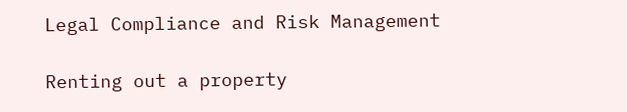Legal Compliance and Risk Management

Renting out a property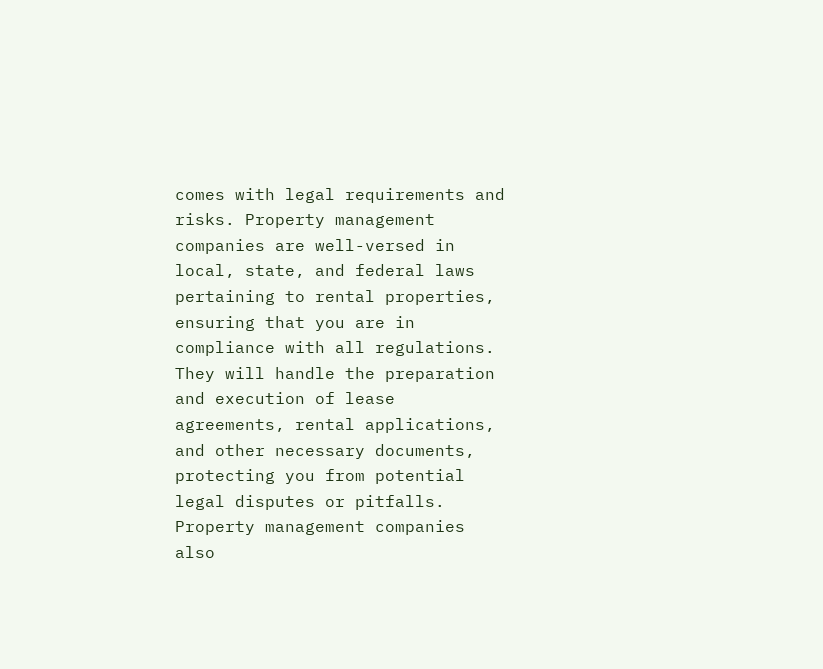comes with legal requirements and risks. Property management companies are well-versed in local, state, and federal laws pertaining to rental properties, ensuring that you are in compliance with all regulations. They will handle the preparation and execution of lease agreements, rental applications, and other necessary documents, protecting you from potential legal disputes or pitfalls. Property management companies also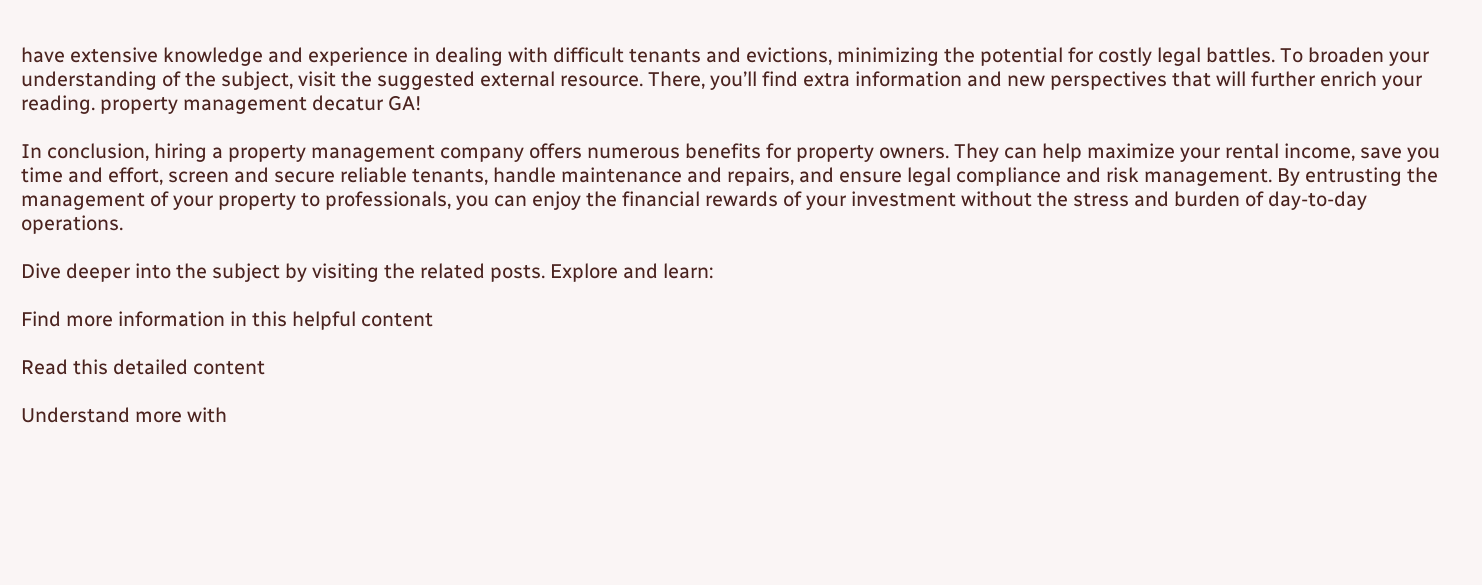have extensive knowledge and experience in dealing with difficult tenants and evictions, minimizing the potential for costly legal battles. To broaden your understanding of the subject, visit the suggested external resource. There, you’ll find extra information and new perspectives that will further enrich your reading. property management decatur GA!

In conclusion, hiring a property management company offers numerous benefits for property owners. They can help maximize your rental income, save you time and effort, screen and secure reliable tenants, handle maintenance and repairs, and ensure legal compliance and risk management. By entrusting the management of your property to professionals, you can enjoy the financial rewards of your investment without the stress and burden of day-to-day operations.

Dive deeper into the subject by visiting the related posts. Explore and learn:

Find more information in this helpful content

Read this detailed content

Understand more with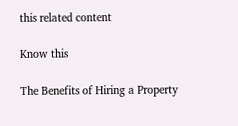this related content

Know this

The Benefits of Hiring a Property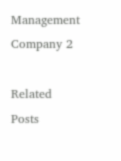Management Company 2

Related Posts